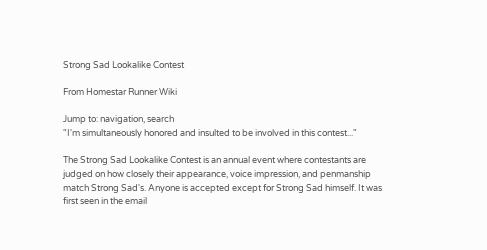Strong Sad Lookalike Contest

From Homestar Runner Wiki

Jump to: navigation, search
"I'm simultaneously honored and insulted to be involved in this contest..."

The Strong Sad Lookalike Contest is an annual event where contestants are judged on how closely their appearance, voice impression, and penmanship match Strong Sad's. Anyone is accepted except for Strong Sad himself. It was first seen in the email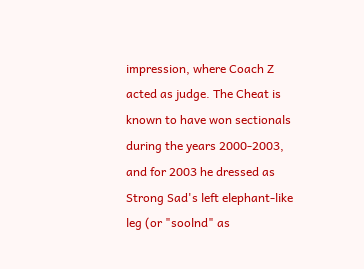impression, where Coach Z acted as judge. The Cheat is known to have won sectionals during the years 2000-2003, and for 2003 he dressed as Strong Sad's left elephant-like leg (or "soolnd" as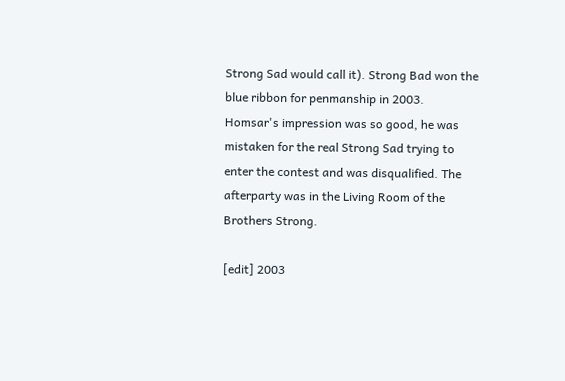Strong Sad would call it). Strong Bad won the blue ribbon for penmanship in 2003. Homsar's impression was so good, he was mistaken for the real Strong Sad trying to enter the contest and was disqualified. The afterparty was in the Living Room of the Brothers Strong.

[edit] 2003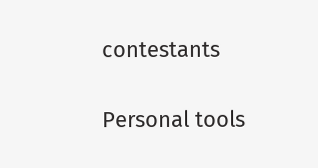contestants

Personal tools